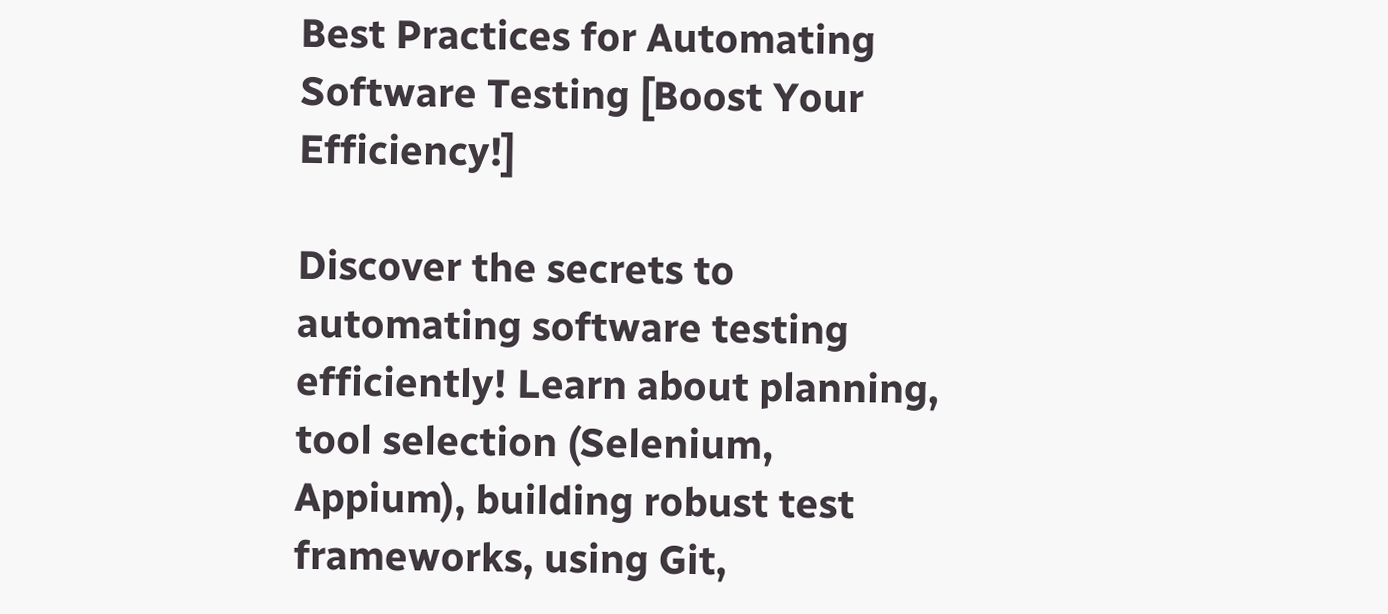Best Practices for Automating Software Testing [Boost Your Efficiency!]

Discover the secrets to automating software testing efficiently! Learn about planning, tool selection (Selenium, Appium), building robust test frameworks, using Git,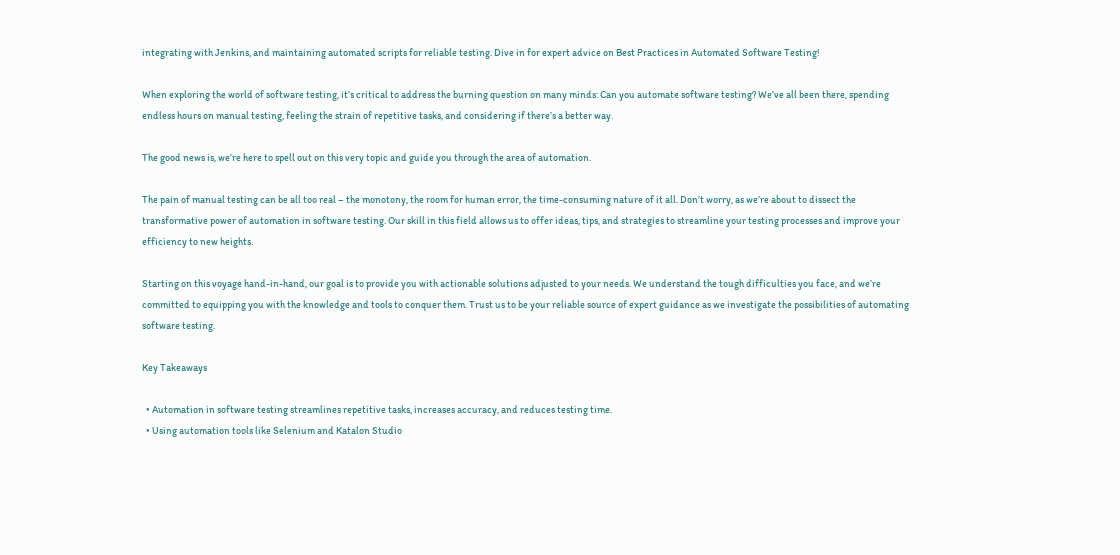integrating with Jenkins, and maintaining automated scripts for reliable testing. Dive in for expert advice on Best Practices in Automated Software Testing!

When exploring the world of software testing, it’s critical to address the burning question on many minds: Can you automate software testing? We’ve all been there, spending endless hours on manual testing, feeling the strain of repetitive tasks, and considering if there’s a better way.

The good news is, we’re here to spell out on this very topic and guide you through the area of automation.

The pain of manual testing can be all too real – the monotony, the room for human error, the time-consuming nature of it all. Don’t worry, as we’re about to dissect the transformative power of automation in software testing. Our skill in this field allows us to offer ideas, tips, and strategies to streamline your testing processes and improve your efficiency to new heights.

Starting on this voyage hand-in-hand, our goal is to provide you with actionable solutions adjusted to your needs. We understand the tough difficulties you face, and we’re committed to equipping you with the knowledge and tools to conquer them. Trust us to be your reliable source of expert guidance as we investigate the possibilities of automating software testing.

Key Takeaways

  • Automation in software testing streamlines repetitive tasks, increases accuracy, and reduces testing time.
  • Using automation tools like Selenium and Katalon Studio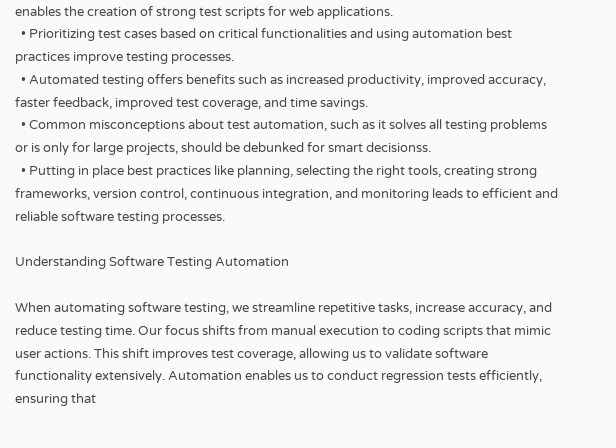enables the creation of strong test scripts for web applications.
  • Prioritizing test cases based on critical functionalities and using automation best practices improve testing processes.
  • Automated testing offers benefits such as increased productivity, improved accuracy, faster feedback, improved test coverage, and time savings.
  • Common misconceptions about test automation, such as it solves all testing problems or is only for large projects, should be debunked for smart decisionss.
  • Putting in place best practices like planning, selecting the right tools, creating strong frameworks, version control, continuous integration, and monitoring leads to efficient and reliable software testing processes.

Understanding Software Testing Automation

When automating software testing, we streamline repetitive tasks, increase accuracy, and reduce testing time. Our focus shifts from manual execution to coding scripts that mimic user actions. This shift improves test coverage, allowing us to validate software functionality extensively. Automation enables us to conduct regression tests efficiently, ensuring that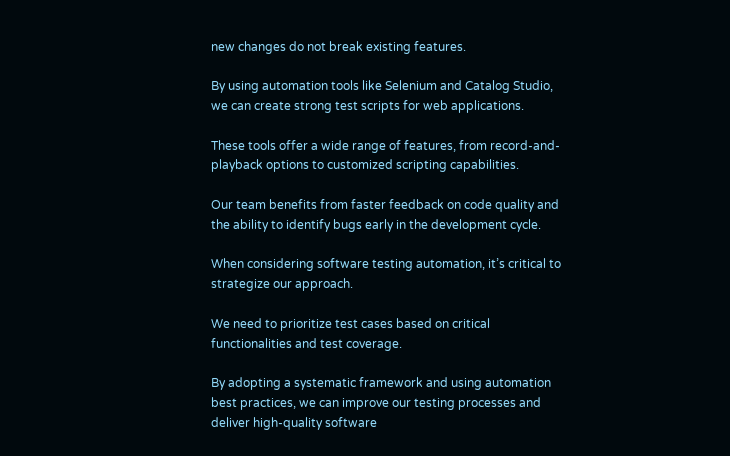new changes do not break existing features.

By using automation tools like Selenium and Catalog Studio, we can create strong test scripts for web applications.

These tools offer a wide range of features, from record-and-playback options to customized scripting capabilities.

Our team benefits from faster feedback on code quality and the ability to identify bugs early in the development cycle.

When considering software testing automation, it’s critical to strategize our approach.

We need to prioritize test cases based on critical functionalities and test coverage.

By adopting a systematic framework and using automation best practices, we can improve our testing processes and deliver high-quality software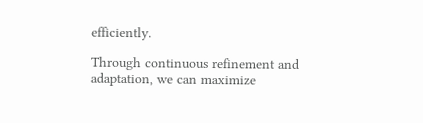efficiently.

Through continuous refinement and adaptation, we can maximize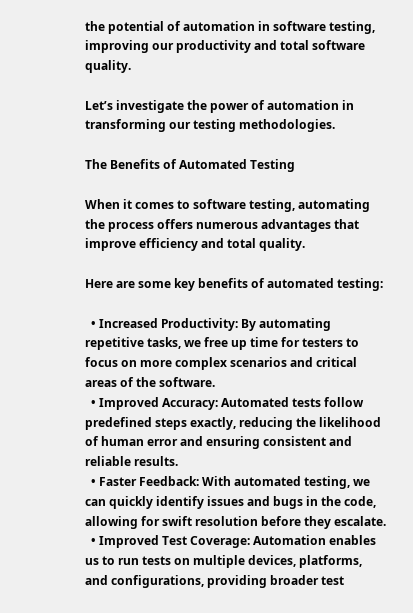the potential of automation in software testing, improving our productivity and total software quality.

Let’s investigate the power of automation in transforming our testing methodologies.

The Benefits of Automated Testing

When it comes to software testing, automating the process offers numerous advantages that improve efficiency and total quality.

Here are some key benefits of automated testing:

  • Increased Productivity: By automating repetitive tasks, we free up time for testers to focus on more complex scenarios and critical areas of the software.
  • Improved Accuracy: Automated tests follow predefined steps exactly, reducing the likelihood of human error and ensuring consistent and reliable results.
  • Faster Feedback: With automated testing, we can quickly identify issues and bugs in the code, allowing for swift resolution before they escalate.
  • Improved Test Coverage: Automation enables us to run tests on multiple devices, platforms, and configurations, providing broader test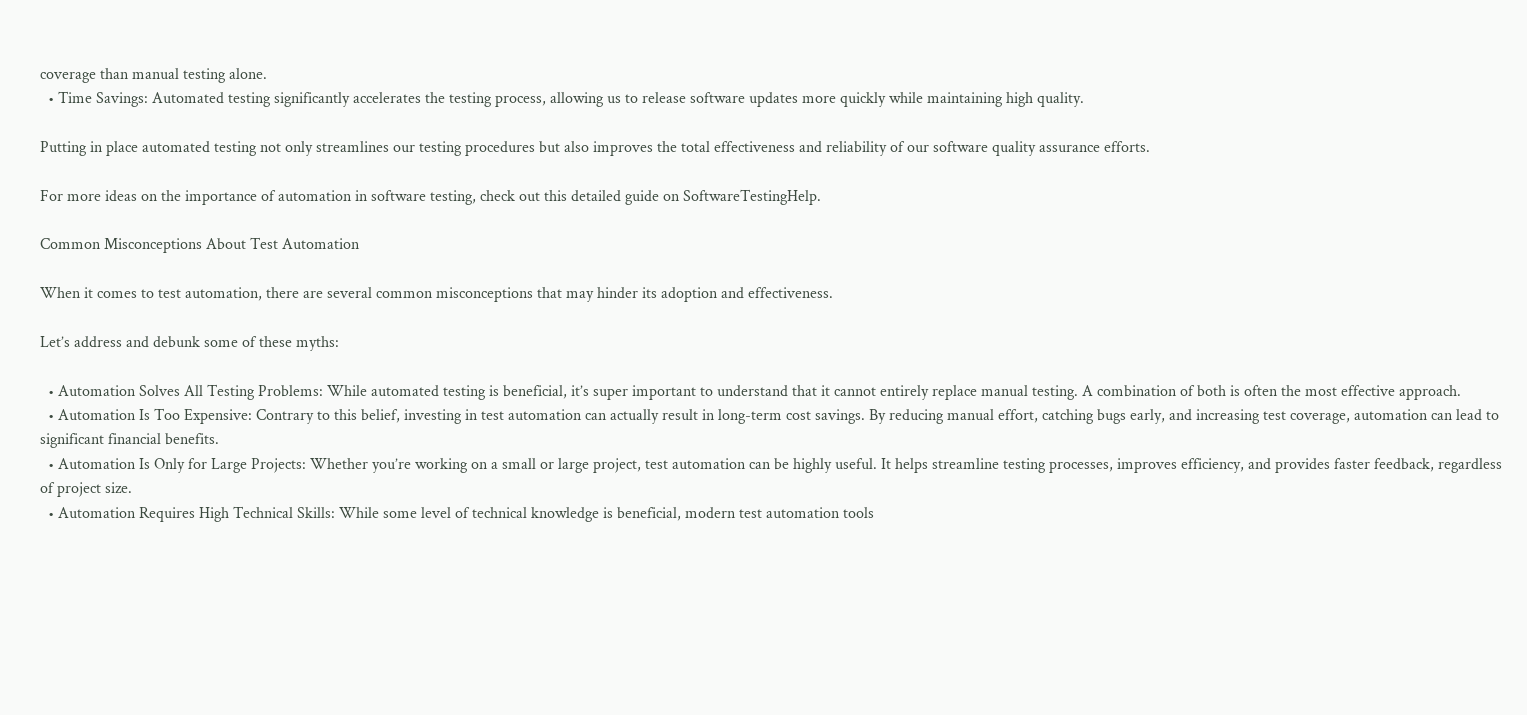coverage than manual testing alone.
  • Time Savings: Automated testing significantly accelerates the testing process, allowing us to release software updates more quickly while maintaining high quality.

Putting in place automated testing not only streamlines our testing procedures but also improves the total effectiveness and reliability of our software quality assurance efforts.

For more ideas on the importance of automation in software testing, check out this detailed guide on SoftwareTestingHelp.

Common Misconceptions About Test Automation

When it comes to test automation, there are several common misconceptions that may hinder its adoption and effectiveness.

Let’s address and debunk some of these myths:

  • Automation Solves All Testing Problems: While automated testing is beneficial, it’s super important to understand that it cannot entirely replace manual testing. A combination of both is often the most effective approach.
  • Automation Is Too Expensive: Contrary to this belief, investing in test automation can actually result in long-term cost savings. By reducing manual effort, catching bugs early, and increasing test coverage, automation can lead to significant financial benefits.
  • Automation Is Only for Large Projects: Whether you’re working on a small or large project, test automation can be highly useful. It helps streamline testing processes, improves efficiency, and provides faster feedback, regardless of project size.
  • Automation Requires High Technical Skills: While some level of technical knowledge is beneficial, modern test automation tools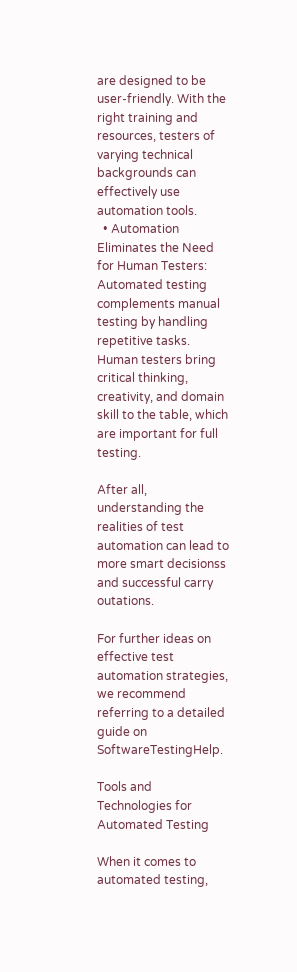are designed to be user-friendly. With the right training and resources, testers of varying technical backgrounds can effectively use automation tools.
  • Automation Eliminates the Need for Human Testers: Automated testing complements manual testing by handling repetitive tasks. Human testers bring critical thinking, creativity, and domain skill to the table, which are important for full testing.

After all, understanding the realities of test automation can lead to more smart decisionss and successful carry outations.

For further ideas on effective test automation strategies, we recommend referring to a detailed guide on SoftwareTestingHelp.

Tools and Technologies for Automated Testing

When it comes to automated testing,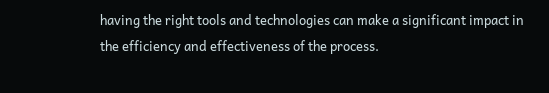having the right tools and technologies can make a significant impact in the efficiency and effectiveness of the process.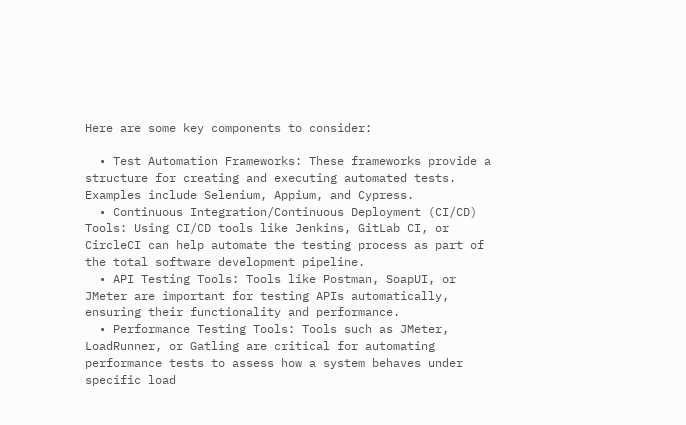Here are some key components to consider:

  • Test Automation Frameworks: These frameworks provide a structure for creating and executing automated tests. Examples include Selenium, Appium, and Cypress.
  • Continuous Integration/Continuous Deployment (CI/CD) Tools: Using CI/CD tools like Jenkins, GitLab CI, or CircleCI can help automate the testing process as part of the total software development pipeline.
  • API Testing Tools: Tools like Postman, SoapUI, or JMeter are important for testing APIs automatically, ensuring their functionality and performance.
  • Performance Testing Tools: Tools such as JMeter, LoadRunner, or Gatling are critical for automating performance tests to assess how a system behaves under specific load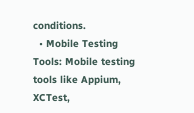conditions.
  • Mobile Testing Tools: Mobile testing tools like Appium, XCTest,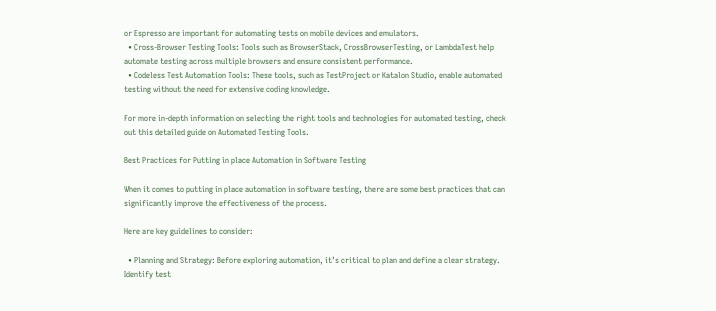or Espresso are important for automating tests on mobile devices and emulators.
  • Cross-Browser Testing Tools: Tools such as BrowserStack, CrossBrowserTesting, or LambdaTest help automate testing across multiple browsers and ensure consistent performance.
  • Codeless Test Automation Tools: These tools, such as TestProject or Katalon Studio, enable automated testing without the need for extensive coding knowledge.

For more in-depth information on selecting the right tools and technologies for automated testing, check out this detailed guide on Automated Testing Tools.

Best Practices for Putting in place Automation in Software Testing

When it comes to putting in place automation in software testing, there are some best practices that can significantly improve the effectiveness of the process.

Here are key guidelines to consider:

  • Planning and Strategy: Before exploring automation, it’s critical to plan and define a clear strategy. Identify test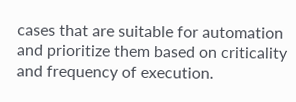cases that are suitable for automation and prioritize them based on criticality and frequency of execution.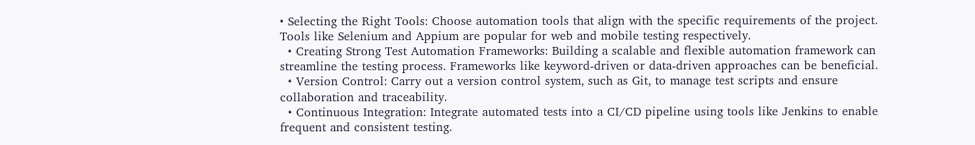• Selecting the Right Tools: Choose automation tools that align with the specific requirements of the project. Tools like Selenium and Appium are popular for web and mobile testing respectively.
  • Creating Strong Test Automation Frameworks: Building a scalable and flexible automation framework can streamline the testing process. Frameworks like keyword-driven or data-driven approaches can be beneficial.
  • Version Control: Carry out a version control system, such as Git, to manage test scripts and ensure collaboration and traceability.
  • Continuous Integration: Integrate automated tests into a CI/CD pipeline using tools like Jenkins to enable frequent and consistent testing.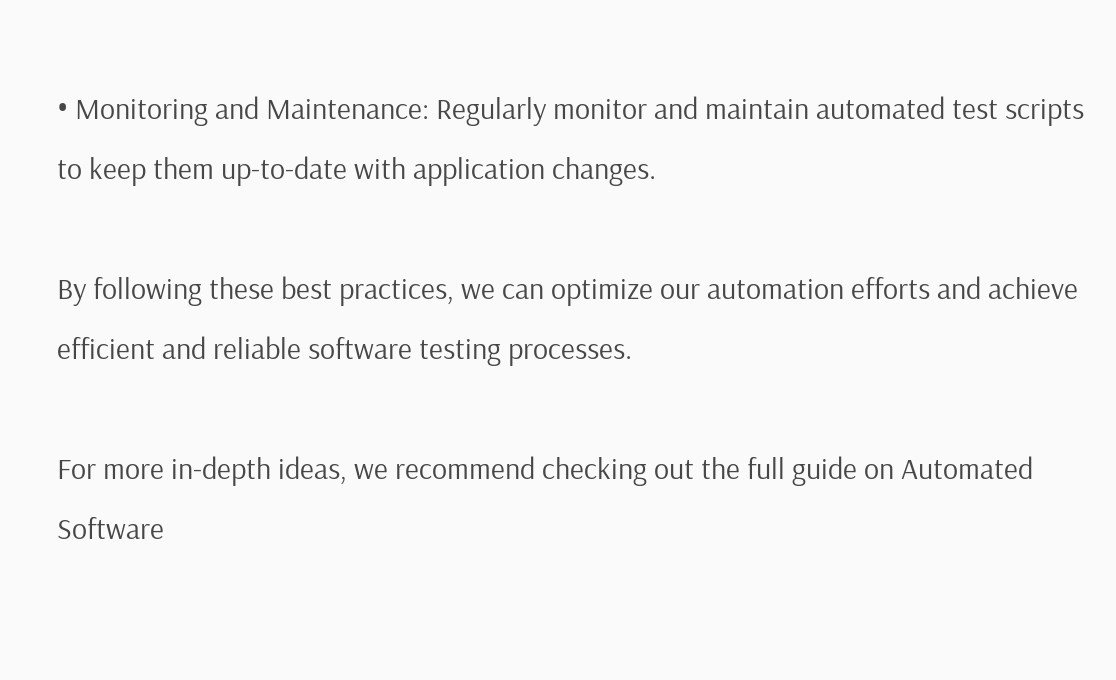• Monitoring and Maintenance: Regularly monitor and maintain automated test scripts to keep them up-to-date with application changes.

By following these best practices, we can optimize our automation efforts and achieve efficient and reliable software testing processes.

For more in-depth ideas, we recommend checking out the full guide on Automated Software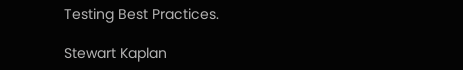Testing Best Practices.

Stewart Kaplan